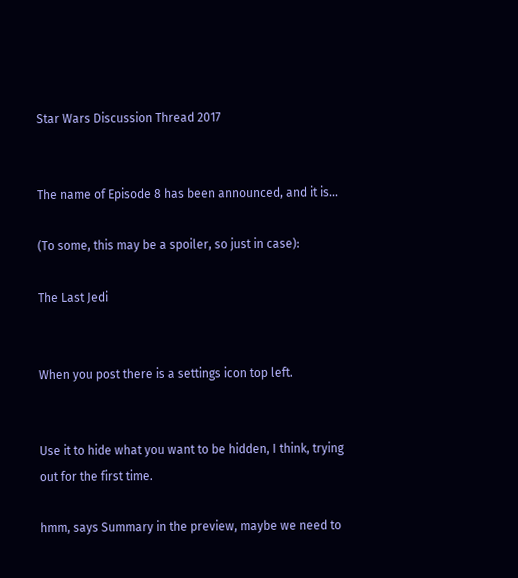Star Wars Discussion Thread 2017


The name of Episode 8 has been announced, and it is…

(To some, this may be a spoiler, so just in case):

The Last Jedi


When you post there is a settings icon top left.


Use it to hide what you want to be hidden, I think, trying out for the first time.

hmm, says Summary in the preview, maybe we need to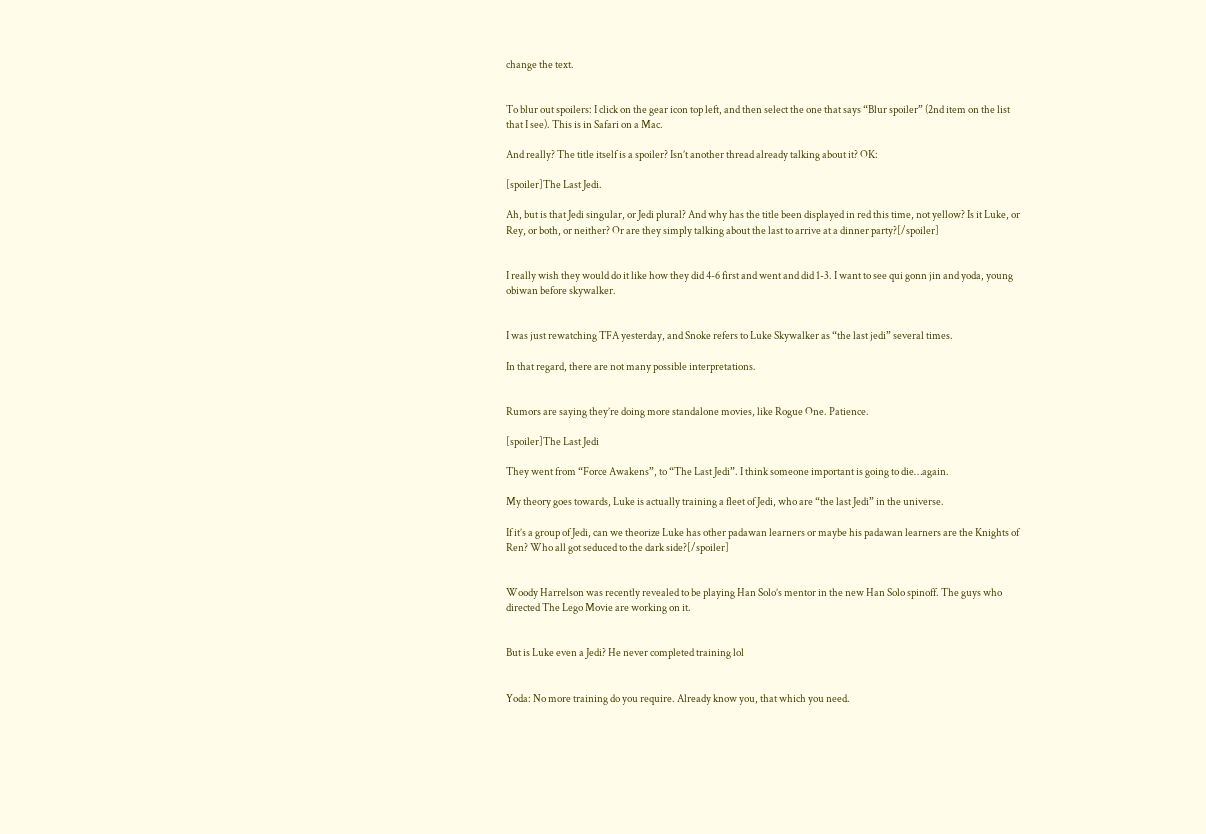change the text.


To blur out spoilers: I click on the gear icon top left, and then select the one that says “Blur spoiler” (2nd item on the list that I see). This is in Safari on a Mac.

And really? The title itself is a spoiler? Isn’t another thread already talking about it? OK:

[spoiler]The Last Jedi.

Ah, but is that Jedi singular, or Jedi plural? And why has the title been displayed in red this time, not yellow? Is it Luke, or Rey, or both, or neither? Or are they simply talking about the last to arrive at a dinner party?[/spoiler]


I really wish they would do it like how they did 4-6 first and went and did 1-3. I want to see qui gonn jin and yoda, young obiwan before skywalker.


I was just rewatching TFA yesterday, and Snoke refers to Luke Skywalker as “the last jedi” several times.

In that regard, there are not many possible interpretations.


Rumors are saying they’re doing more standalone movies, like Rogue One. Patience.

[spoiler]The Last Jedi

They went from “Force Awakens”, to “The Last Jedi”. I think someone important is going to die…again.

My theory goes towards, Luke is actually training a fleet of Jedi, who are “the last Jedi” in the universe.

If it’s a group of Jedi, can we theorize Luke has other padawan learners or maybe his padawan learners are the Knights of Ren? Who all got seduced to the dark side?[/spoiler]


Woody Harrelson was recently revealed to be playing Han Solo’s mentor in the new Han Solo spinoff. The guys who directed The Lego Movie are working on it.


But is Luke even a Jedi? He never completed training lol


Yoda: No more training do you require. Already know you, that which you need.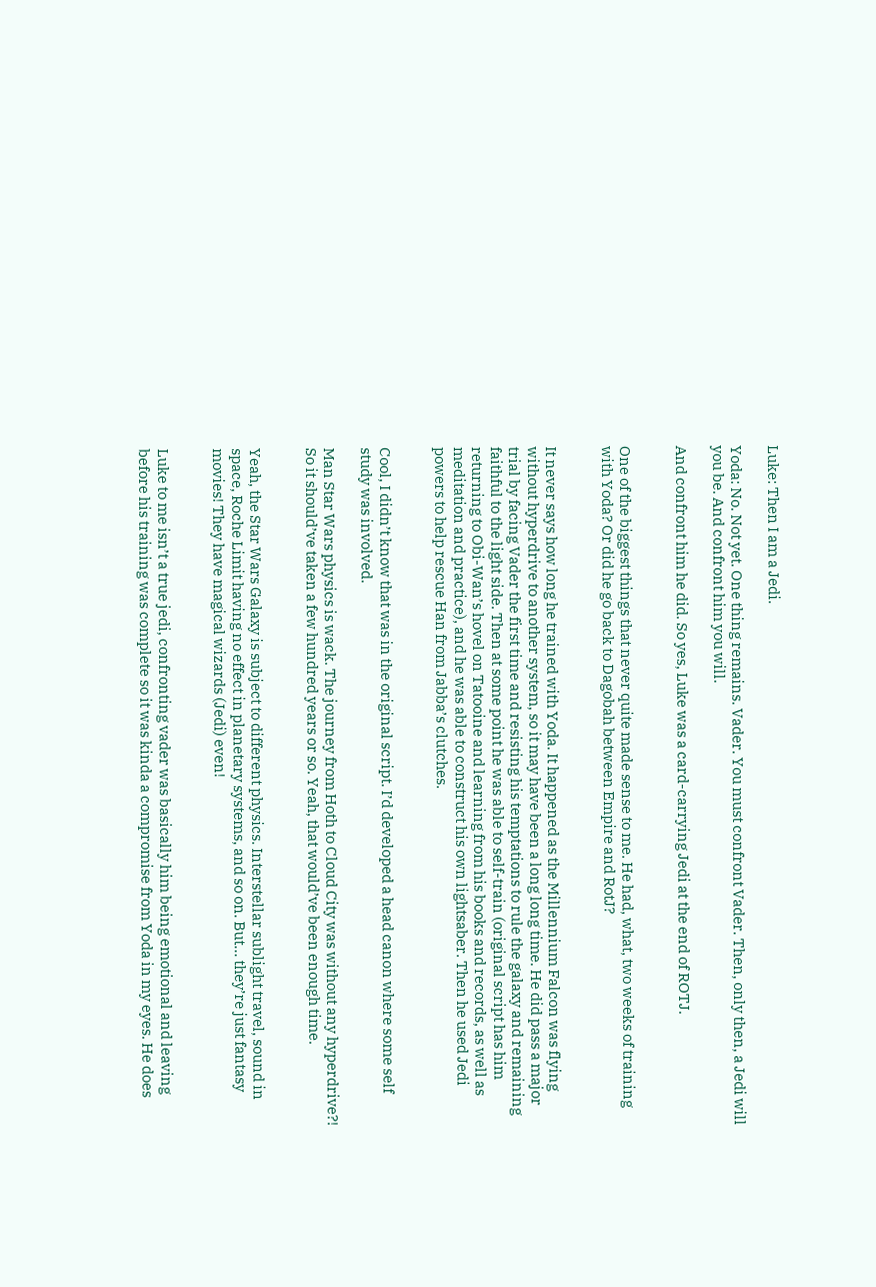Luke: Then I am a Jedi.

Yoda: No. Not yet. One thing remains. Vader. You must confront Vader. Then, only then, a Jedi will you be. And confront him you will.

And confront him he did. So yes, Luke was a card-carrying Jedi at the end of ROTJ.


One of the biggest things that never quite made sense to me. He had, what, two weeks of training with Yoda? Or did he go back to Dagobah between Empire and RotJ?


It never says how long he trained with Yoda. It happened as the Millennium Falcon was flying without hyperdrive to another system, so it may have been a long long time. He did pass a major trial by facing Vader the first time and resisting his temptations to rule the galaxy and remaining faithful to the light side. Then at some point he was able to self-train (original script has him returning to Obi-Wan’s hovel on Tatooine and learning from his books and records, as well as meditation and practice), and he was able to construct his own lightsaber. Then he used Jedi powers to help rescue Han from Jabba’s clutches.


Cool, I didn’t know that was in the original script. I’d developed a head canon where some self study was involved.

Man Star Wars physics is wack. The journey from Hoth to Cloud City was without any hyperdrive?! So it should’ve taken a few hundred years or so. Yeah, that would’ve been enough time.


Yeah, the Star Wars Galaxy is subject to different physics. Interstellar sublight travel, sound in space, Roche Limit having no effect in planetary systems, and so on. But… they’re just fantasy movies! They have magical wizards (Jedi) even!


Luke to me isn’t a true jedi, confronting vader was basically him being emotional and leaving before his training was complete so it was kinda a compromise from Yoda in my eyes. He does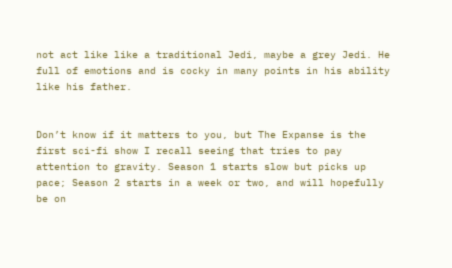not act like like a traditional Jedi, maybe a grey Jedi. He full of emotions and is cocky in many points in his ability like his father.


Don’t know if it matters to you, but The Expanse is the first sci-fi show I recall seeing that tries to pay attention to gravity. Season 1 starts slow but picks up pace; Season 2 starts in a week or two, and will hopefully be on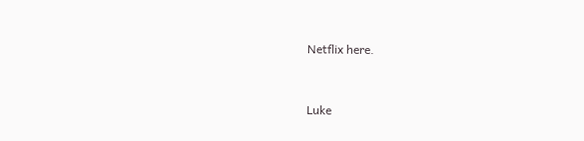Netflix here.


Luke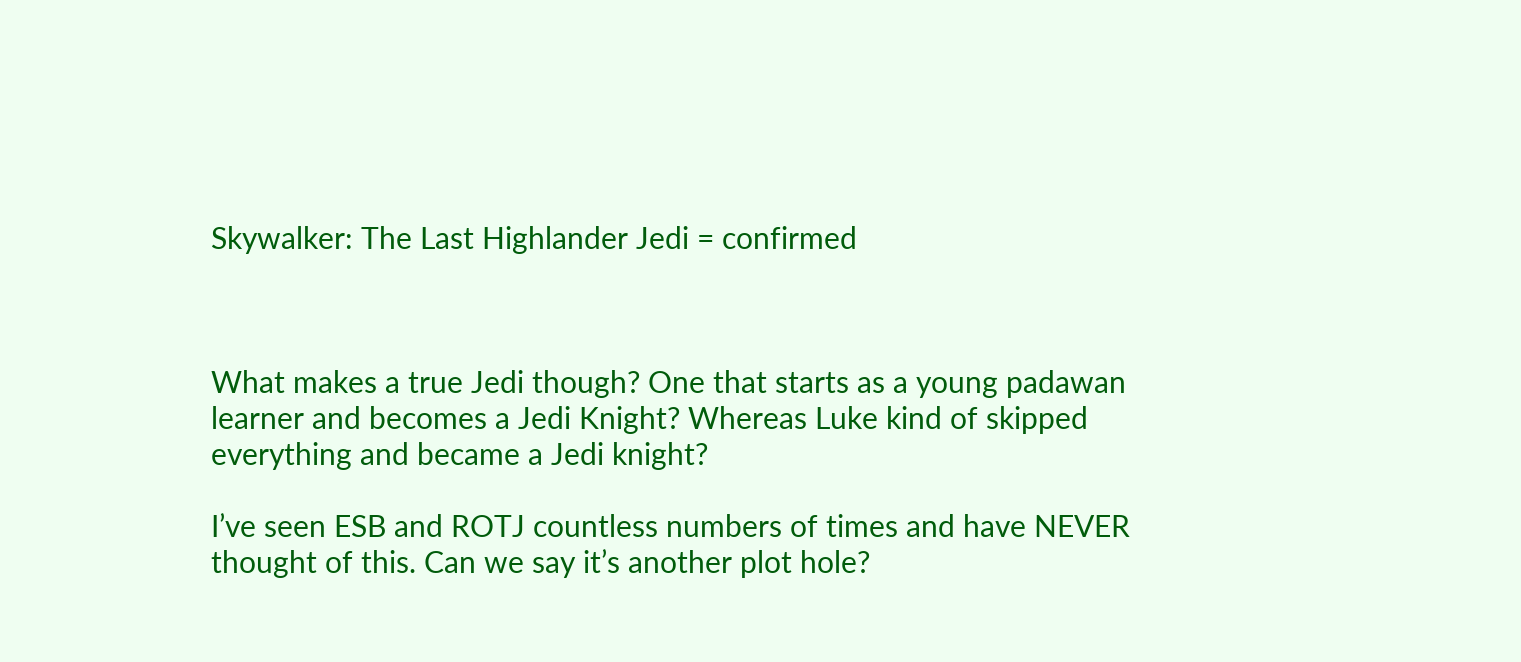Skywalker: The Last Highlander Jedi = confirmed



What makes a true Jedi though? One that starts as a young padawan learner and becomes a Jedi Knight? Whereas Luke kind of skipped everything and became a Jedi knight?

I’ve seen ESB and ROTJ countless numbers of times and have NEVER thought of this. Can we say it’s another plot hole?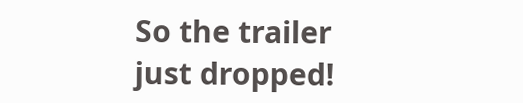So the trailer just dropped!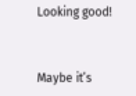Looking good!


Maybe it’s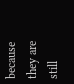because they are still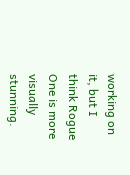working on it, but I think Rogue One is more visually stunning.